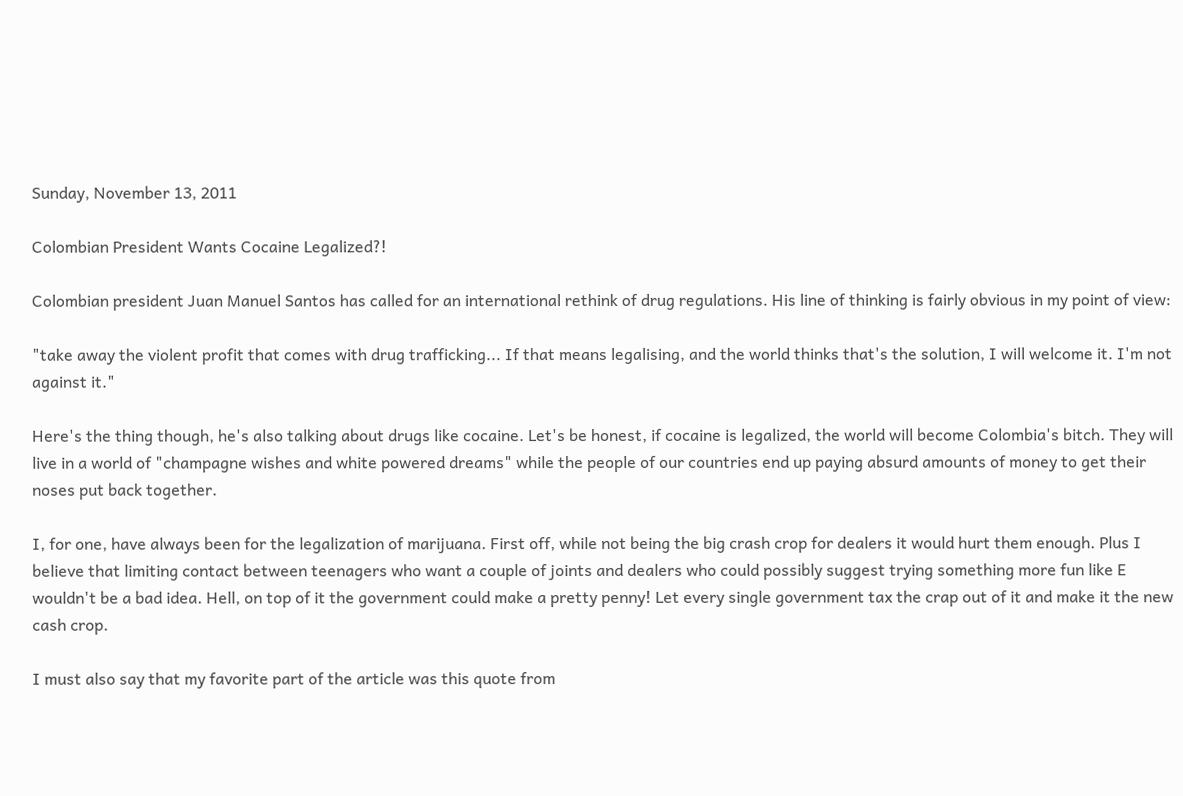Sunday, November 13, 2011

Colombian President Wants Cocaine Legalized?!

Colombian president Juan Manuel Santos has called for an international rethink of drug regulations. His line of thinking is fairly obvious in my point of view:

"take away the violent profit that comes with drug trafficking... If that means legalising, and the world thinks that's the solution, I will welcome it. I'm not against it."

Here's the thing though, he's also talking about drugs like cocaine. Let's be honest, if cocaine is legalized, the world will become Colombia's bitch. They will live in a world of "champagne wishes and white powered dreams" while the people of our countries end up paying absurd amounts of money to get their noses put back together.

I, for one, have always been for the legalization of marijuana. First off, while not being the big crash crop for dealers it would hurt them enough. Plus I believe that limiting contact between teenagers who want a couple of joints and dealers who could possibly suggest trying something more fun like E wouldn't be a bad idea. Hell, on top of it the government could make a pretty penny! Let every single government tax the crap out of it and make it the new cash crop.

I must also say that my favorite part of the article was this quote from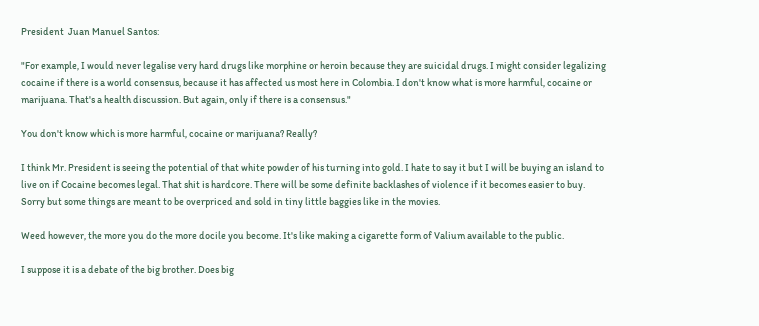President  Juan Manuel Santos:

"For example, I would never legalise very hard drugs like morphine or heroin because they are suicidal drugs. I might consider legalizing cocaine if there is a world consensus, because it has affected us most here in Colombia. I don't know what is more harmful, cocaine or marijuana. That's a health discussion. But again, only if there is a consensus."

You don't know which is more harmful, cocaine or marijuana? Really?

I think Mr. President is seeing the potential of that white powder of his turning into gold. I hate to say it but I will be buying an island to live on if Cocaine becomes legal. That shit is hardcore. There will be some definite backlashes of violence if it becomes easier to buy. Sorry but some things are meant to be overpriced and sold in tiny little baggies like in the movies.

Weed however, the more you do the more docile you become. It's like making a cigarette form of Valium available to the public.

I suppose it is a debate of the big brother. Does big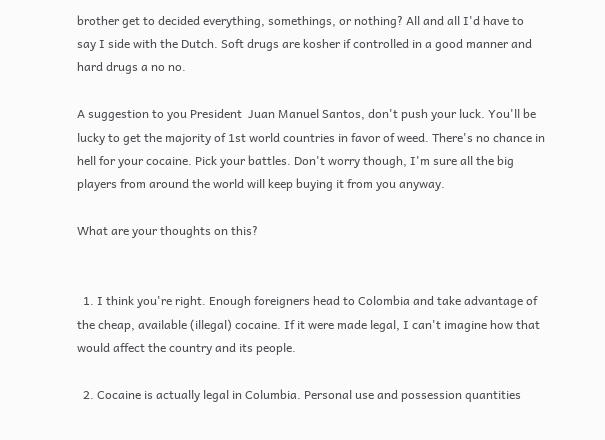brother get to decided everything, somethings, or nothing? All and all I'd have to say I side with the Dutch. Soft drugs are kosher if controlled in a good manner and hard drugs a no no.

A suggestion to you President  Juan Manuel Santos, don't push your luck. You'll be lucky to get the majority of 1st world countries in favor of weed. There's no chance in hell for your cocaine. Pick your battles. Don't worry though, I'm sure all the big players from around the world will keep buying it from you anyway.

What are your thoughts on this?


  1. I think you're right. Enough foreigners head to Colombia and take advantage of the cheap, available (illegal) cocaine. If it were made legal, I can't imagine how that would affect the country and its people.

  2. Cocaine is actually legal in Columbia. Personal use and possession quantities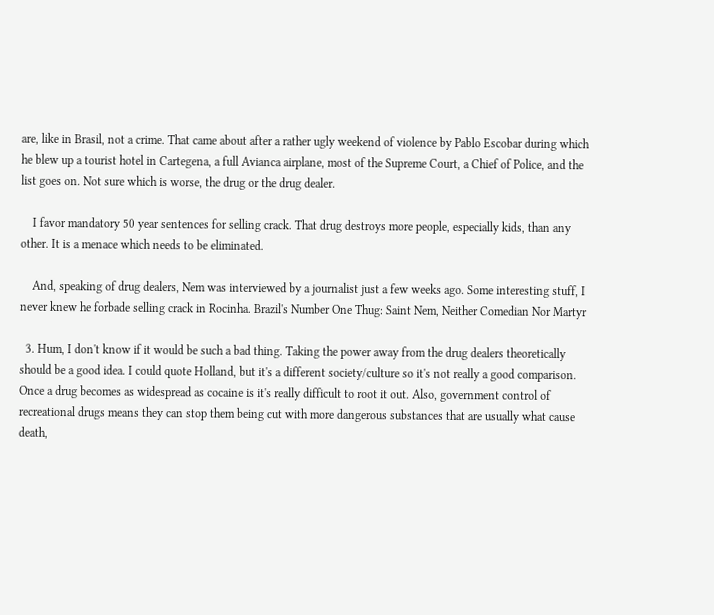are, like in Brasil, not a crime. That came about after a rather ugly weekend of violence by Pablo Escobar during which he blew up a tourist hotel in Cartegena, a full Avianca airplane, most of the Supreme Court, a Chief of Police, and the list goes on. Not sure which is worse, the drug or the drug dealer.

    I favor mandatory 50 year sentences for selling crack. That drug destroys more people, especially kids, than any other. It is a menace which needs to be eliminated.

    And, speaking of drug dealers, Nem was interviewed by a journalist just a few weeks ago. Some interesting stuff, I never knew he forbade selling crack in Rocinha. Brazil's Number One Thug: Saint Nem, Neither Comedian Nor Martyr

  3. Hum, I don't know if it would be such a bad thing. Taking the power away from the drug dealers theoretically should be a good idea. I could quote Holland, but it's a different society/culture so it's not really a good comparison. Once a drug becomes as widespread as cocaine is it's really difficult to root it out. Also, government control of recreational drugs means they can stop them being cut with more dangerous substances that are usually what cause death,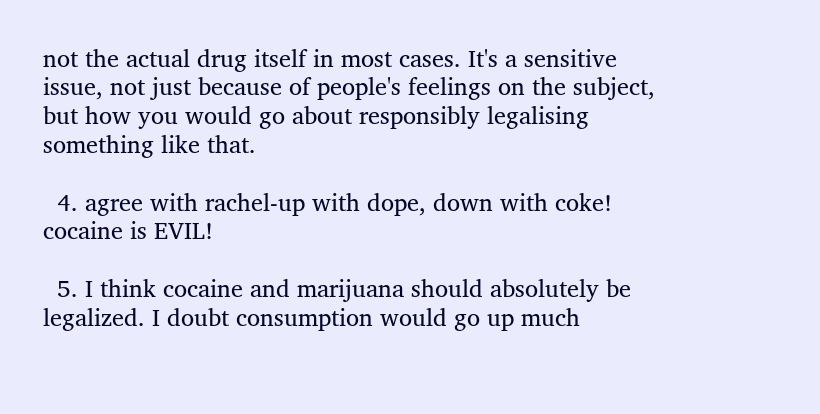not the actual drug itself in most cases. It's a sensitive issue, not just because of people's feelings on the subject, but how you would go about responsibly legalising something like that.

  4. agree with rachel-up with dope, down with coke! cocaine is EVIL!

  5. I think cocaine and marijuana should absolutely be legalized. I doubt consumption would go up much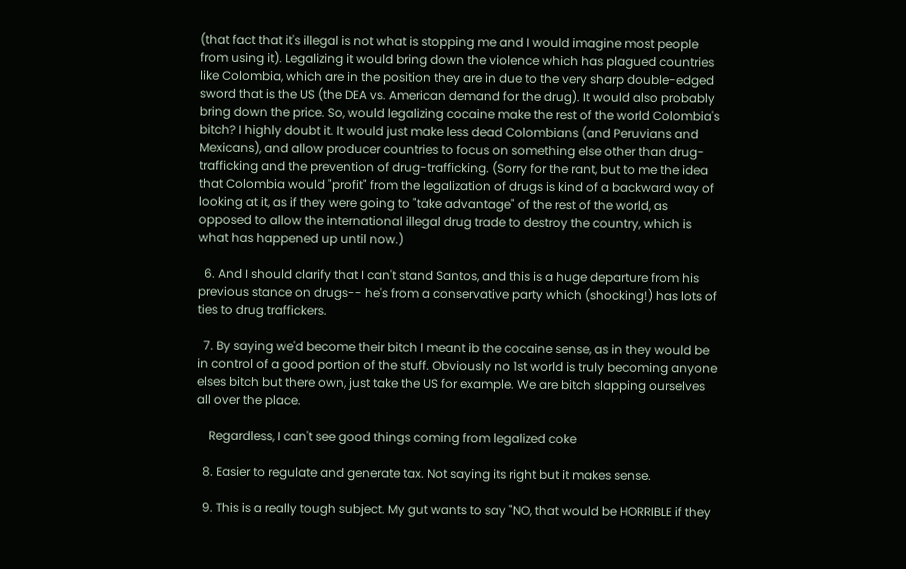(that fact that it's illegal is not what is stopping me and I would imagine most people from using it). Legalizing it would bring down the violence which has plagued countries like Colombia, which are in the position they are in due to the very sharp double-edged sword that is the US (the DEA vs. American demand for the drug). It would also probably bring down the price. So, would legalizing cocaine make the rest of the world Colombia's bitch? I highly doubt it. It would just make less dead Colombians (and Peruvians and Mexicans), and allow producer countries to focus on something else other than drug-trafficking and the prevention of drug-trafficking. (Sorry for the rant, but to me the idea that Colombia would "profit" from the legalization of drugs is kind of a backward way of looking at it, as if they were going to "take advantage" of the rest of the world, as opposed to allow the international illegal drug trade to destroy the country, which is what has happened up until now.)

  6. And I should clarify that I can't stand Santos, and this is a huge departure from his previous stance on drugs-- he's from a conservative party which (shocking!) has lots of ties to drug traffickers.

  7. By saying we'd become their bitch I meant ib the cocaine sense, as in they would be in control of a good portion of the stuff. Obviously no 1st world is truly becoming anyone elses bitch but there own, just take the US for example. We are bitch slapping ourselves all over the place.

    Regardless, I can't see good things coming from legalized coke

  8. Easier to regulate and generate tax. Not saying its right but it makes sense.

  9. This is a really tough subject. My gut wants to say "NO, that would be HORRIBLE if they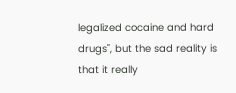legalized cocaine and hard drugs", but the sad reality is that it really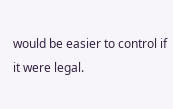would be easier to control if it were legal.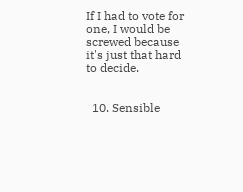If I had to vote for one, I would be screwed because it's just that hard to decide.


  10. Sensible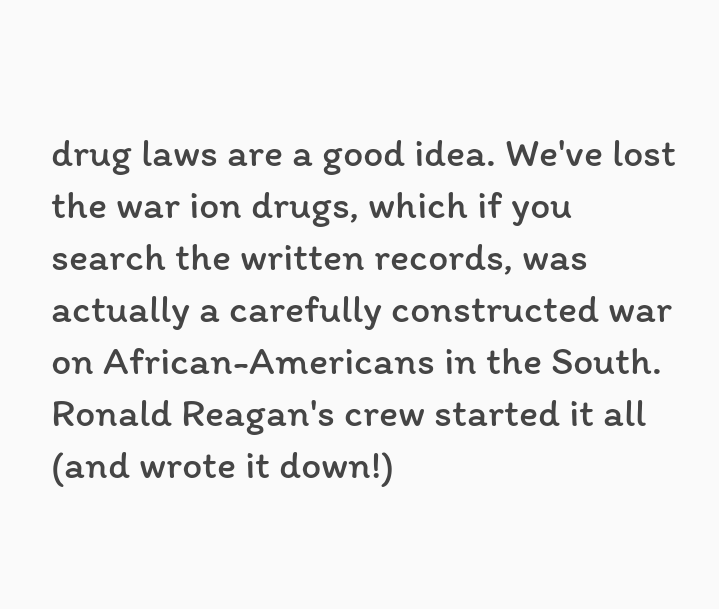drug laws are a good idea. We've lost the war ion drugs, which if you search the written records, was actually a carefully constructed war on African-Americans in the South. Ronald Reagan's crew started it all (and wrote it down!)